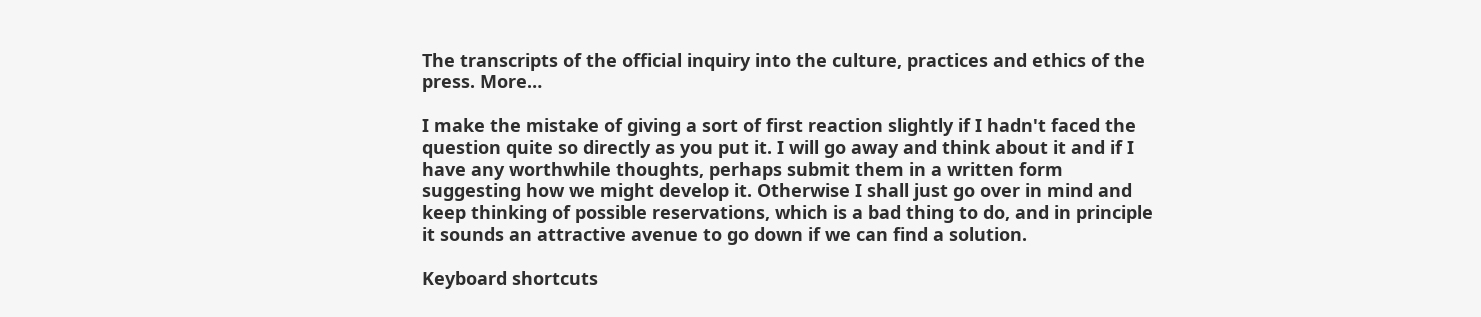The transcripts of the official inquiry into the culture, practices and ethics of the press. More…

I make the mistake of giving a sort of first reaction slightly if I hadn't faced the question quite so directly as you put it. I will go away and think about it and if I have any worthwhile thoughts, perhaps submit them in a written form suggesting how we might develop it. Otherwise I shall just go over in mind and keep thinking of possible reservations, which is a bad thing to do, and in principle it sounds an attractive avenue to go down if we can find a solution.

Keyboard shortcuts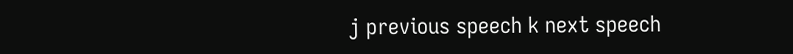j previous speech k next speech